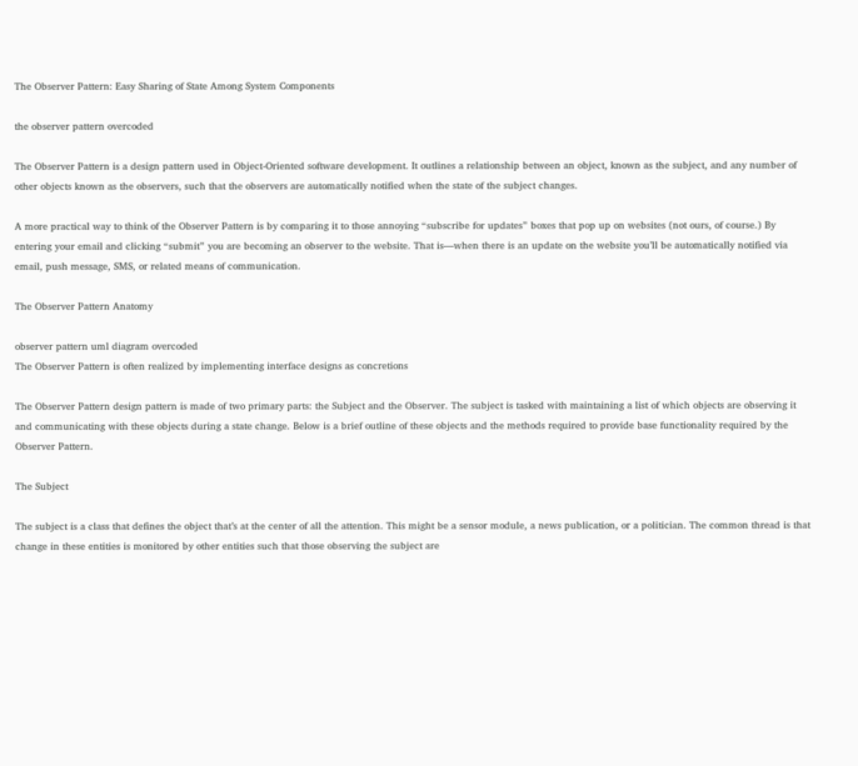The Observer Pattern: Easy Sharing of State Among System Components

the observer pattern overcoded

The Observer Pattern is a design pattern used in Object-Oriented software development. It outlines a relationship between an object, known as the subject, and any number of other objects known as the observers, such that the observers are automatically notified when the state of the subject changes.

A more practical way to think of the Observer Pattern is by comparing it to those annoying “subscribe for updates” boxes that pop up on websites (not ours, of course.) By entering your email and clicking “submit” you are becoming an observer to the website. That is—when there is an update on the website you’ll be automatically notified via email, push message, SMS, or related means of communication.

The Observer Pattern Anatomy

observer pattern uml diagram overcoded
The Observer Pattern is often realized by implementing interface designs as concretions

The Observer Pattern design pattern is made of two primary parts: the Subject and the Observer. The subject is tasked with maintaining a list of which objects are observing it and communicating with these objects during a state change. Below is a brief outline of these objects and the methods required to provide base functionality required by the Observer Pattern.

The Subject

The subject is a class that defines the object that’s at the center of all the attention. This might be a sensor module, a news publication, or a politician. The common thread is that change in these entities is monitored by other entities such that those observing the subject are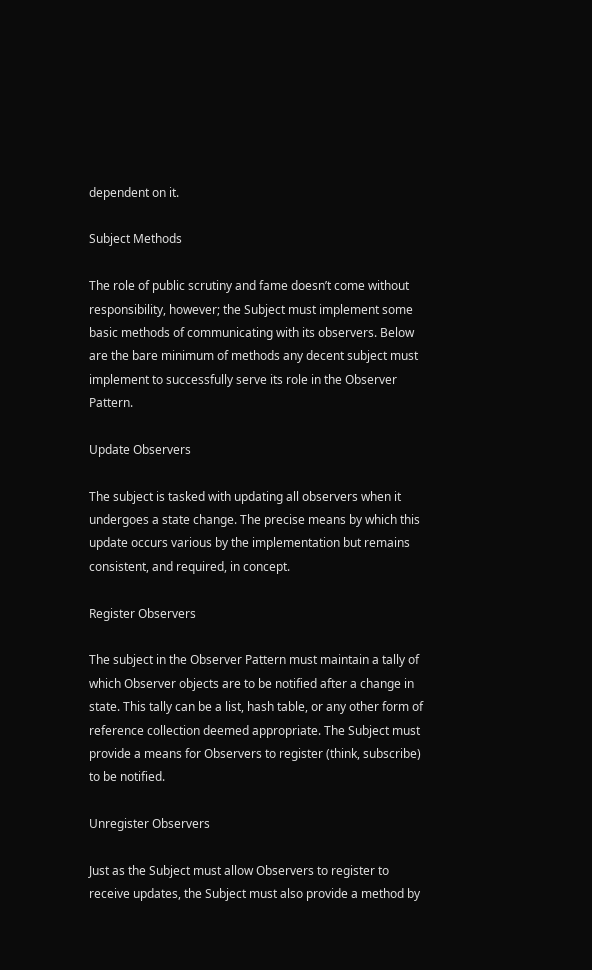dependent on it.

Subject Methods

The role of public scrutiny and fame doesn’t come without responsibility, however; the Subject must implement some basic methods of communicating with its observers. Below are the bare minimum of methods any decent subject must implement to successfully serve its role in the Observer Pattern.

Update Observers

The subject is tasked with updating all observers when it undergoes a state change. The precise means by which this update occurs various by the implementation but remains consistent, and required, in concept.

Register Observers

The subject in the Observer Pattern must maintain a tally of which Observer objects are to be notified after a change in state. This tally can be a list, hash table, or any other form of reference collection deemed appropriate. The Subject must provide a means for Observers to register (think, subscribe) to be notified.

Unregister Observers

Just as the Subject must allow Observers to register to receive updates, the Subject must also provide a method by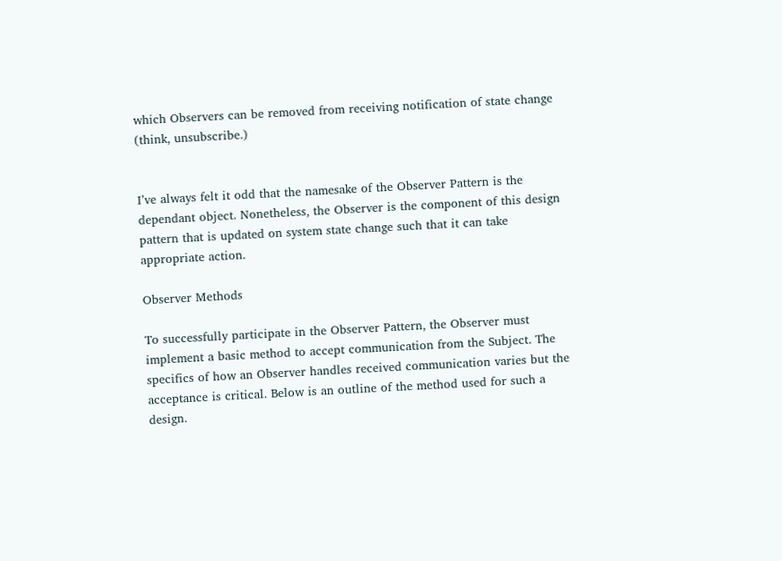which Observers can be removed from receiving notification of state change (think, unsubscribe.)


I’ve always felt it odd that the namesake of the Observer Pattern is the dependant object. Nonetheless, the Observer is the component of this design pattern that is updated on system state change such that it can take appropriate action.

Observer Methods

To successfully participate in the Observer Pattern, the Observer must implement a basic method to accept communication from the Subject. The specifics of how an Observer handles received communication varies but the acceptance is critical. Below is an outline of the method used for such a design.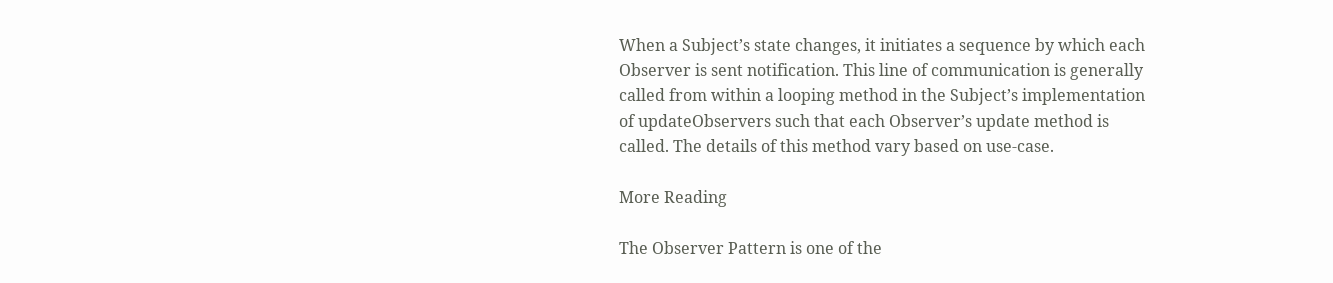When a Subject’s state changes, it initiates a sequence by which each Observer is sent notification. This line of communication is generally called from within a looping method in the Subject’s implementation of updateObservers such that each Observer’s update method is called. The details of this method vary based on use-case.

More Reading

The Observer Pattern is one of the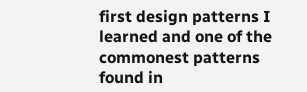first design patterns I learned and one of the commonest patterns found in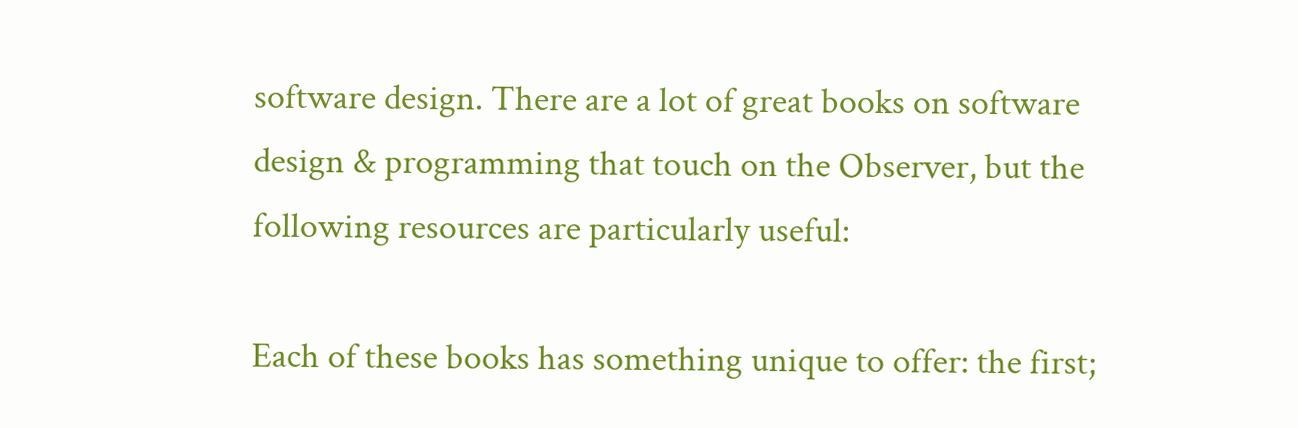software design. There are a lot of great books on software design & programming that touch on the Observer, but the following resources are particularly useful:

Each of these books has something unique to offer: the first;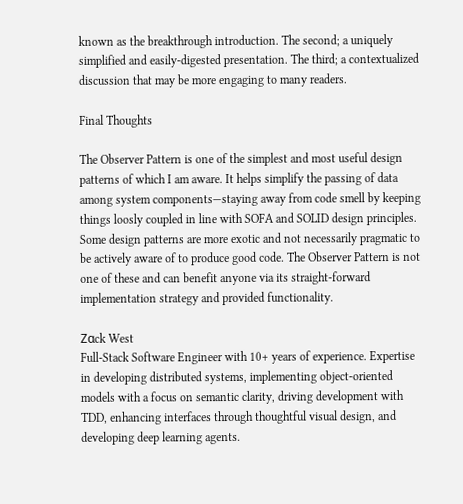known as the breakthrough introduction. The second; a uniquely simplified and easily-digested presentation. The third; a contextualized discussion that may be more engaging to many readers.

Final Thoughts

The Observer Pattern is one of the simplest and most useful design patterns of which I am aware. It helps simplify the passing of data among system components—staying away from code smell by keeping things loosly coupled in line with SOFA and SOLID design principles. Some design patterns are more exotic and not necessarily pragmatic to be actively aware of to produce good code. The Observer Pattern is not one of these and can benefit anyone via its straight-forward implementation strategy and provided functionality.

Zαck West
Full-Stack Software Engineer with 10+ years of experience. Expertise in developing distributed systems, implementing object-oriented models with a focus on semantic clarity, driving development with TDD, enhancing interfaces through thoughtful visual design, and developing deep learning agents.